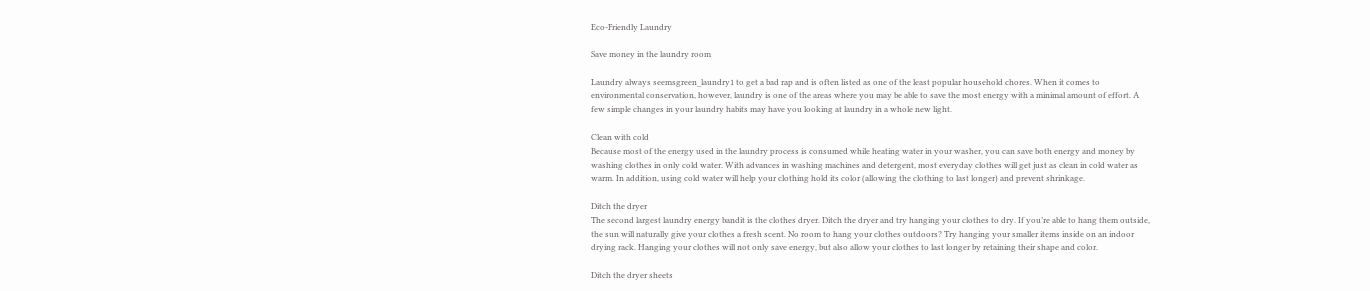Eco-Friendly Laundry

Save money in the laundry room

Laundry always seemsgreen_laundry1 to get a bad rap and is often listed as one of the least popular household chores. When it comes to environmental conservation, however, laundry is one of the areas where you may be able to save the most energy with a minimal amount of effort. A few simple changes in your laundry habits may have you looking at laundry in a whole new light.

Clean with cold
Because most of the energy used in the laundry process is consumed while heating water in your washer, you can save both energy and money by washing clothes in only cold water. With advances in washing machines and detergent, most everyday clothes will get just as clean in cold water as warm. In addition, using cold water will help your clothing hold its color (allowing the clothing to last longer) and prevent shrinkage.

Ditch the dryer
The second largest laundry energy bandit is the clothes dryer. Ditch the dryer and try hanging your clothes to dry. If you’re able to hang them outside, the sun will naturally give your clothes a fresh scent. No room to hang your clothes outdoors? Try hanging your smaller items inside on an indoor drying rack. Hanging your clothes will not only save energy, but also allow your clothes to last longer by retaining their shape and color.

Ditch the dryer sheets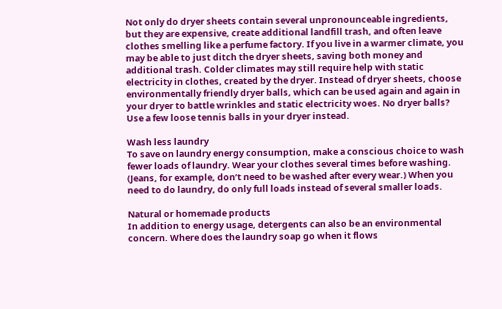Not only do dryer sheets contain several unpronounceable ingredients, but they are expensive, create additional landfill trash, and often leave clothes smelling like a perfume factory. If you live in a warmer climate, you may be able to just ditch the dryer sheets, saving both money and additional trash. Colder climates may still require help with static electricity in clothes, created by the dryer. Instead of dryer sheets, choose environmentally friendly dryer balls, which can be used again and again in your dryer to battle wrinkles and static electricity woes. No dryer balls? Use a few loose tennis balls in your dryer instead.

Wash less laundry
To save on laundry energy consumption, make a conscious choice to wash fewer loads of laundry. Wear your clothes several times before washing. (Jeans, for example, don’t need to be washed after every wear.) When you need to do laundry, do only full loads instead of several smaller loads.

Natural or homemade products
In addition to energy usage, detergents can also be an environmental concern. Where does the laundry soap go when it flows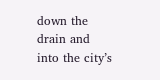down the drain and into the city’s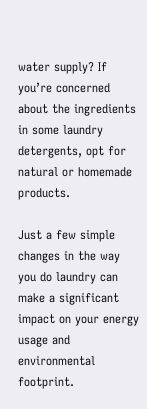water supply? If you’re concerned about the ingredients in some laundry detergents, opt for natural or homemade products.

Just a few simple changes in the way you do laundry can make a significant impact on your energy usage and environmental footprint.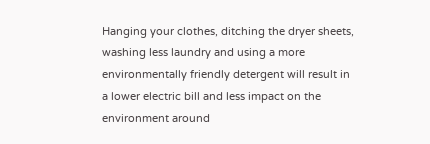Hanging your clothes, ditching the dryer sheets, washing less laundry and using a more environmentally friendly detergent will result in a lower electric bill and less impact on the environment around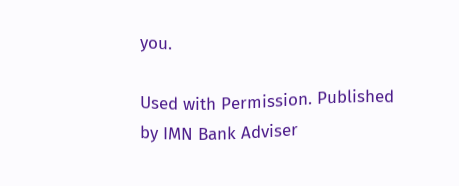you.

Used with Permission. Published by IMN Bank Adviser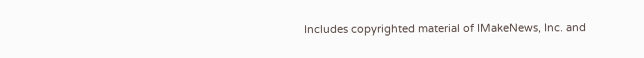Includes copyrighted material of IMakeNews, Inc. and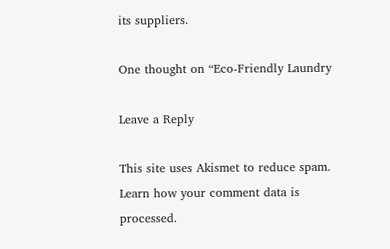its suppliers.

One thought on “Eco-Friendly Laundry

Leave a Reply

This site uses Akismet to reduce spam. Learn how your comment data is processed.